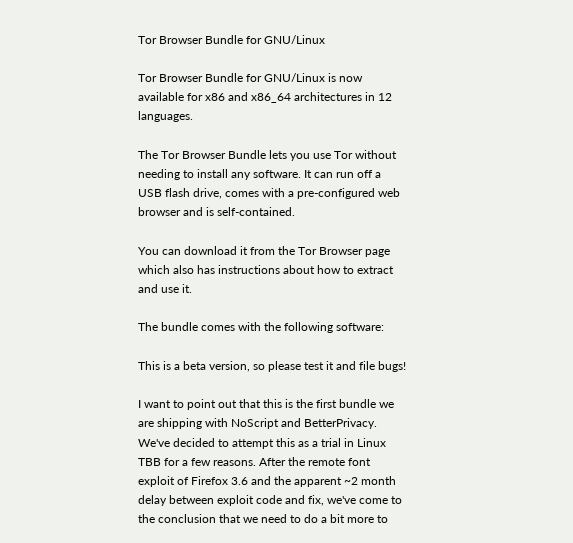Tor Browser Bundle for GNU/Linux

Tor Browser Bundle for GNU/Linux is now available for x86 and x86_64 architectures in 12 languages.

The Tor Browser Bundle lets you use Tor without needing to install any software. It can run off a USB flash drive, comes with a pre-configured web browser and is self-contained.

You can download it from the Tor Browser page which also has instructions about how to extract and use it.

The bundle comes with the following software:

This is a beta version, so please test it and file bugs!

I want to point out that this is the first bundle we are shipping with NoScript and BetterPrivacy. We've decided to attempt this as a trial in Linux TBB for a few reasons. After the remote font exploit of Firefox 3.6 and the apparent ~2 month delay between exploit code and fix, we've come to the conclusion that we need to do a bit more to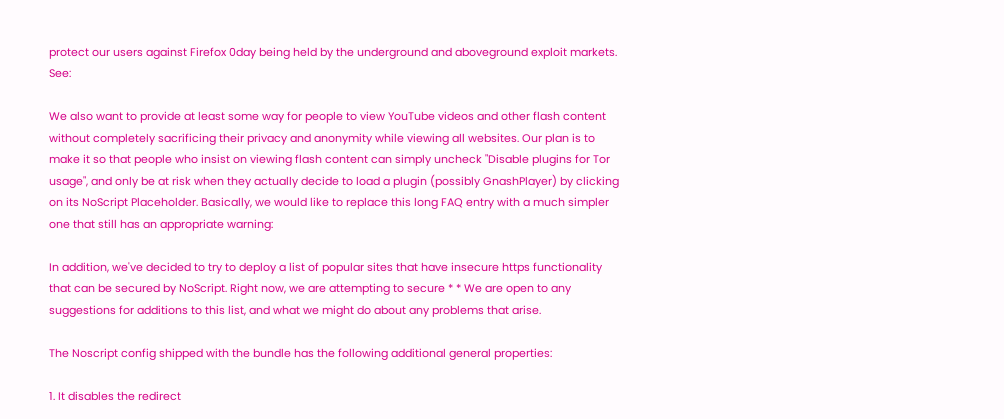protect our users against Firefox 0day being held by the underground and aboveground exploit markets. See:

We also want to provide at least some way for people to view YouTube videos and other flash content without completely sacrificing their privacy and anonymity while viewing all websites. Our plan is to make it so that people who insist on viewing flash content can simply uncheck "Disable plugins for Tor usage", and only be at risk when they actually decide to load a plugin (possibly GnashPlayer) by clicking on its NoScript Placeholder. Basically, we would like to replace this long FAQ entry with a much simpler one that still has an appropriate warning:

In addition, we've decided to try to deploy a list of popular sites that have insecure https functionality that can be secured by NoScript. Right now, we are attempting to secure * * We are open to any suggestions for additions to this list, and what we might do about any problems that arise.

The Noscript config shipped with the bundle has the following additional general properties:

1. It disables the redirect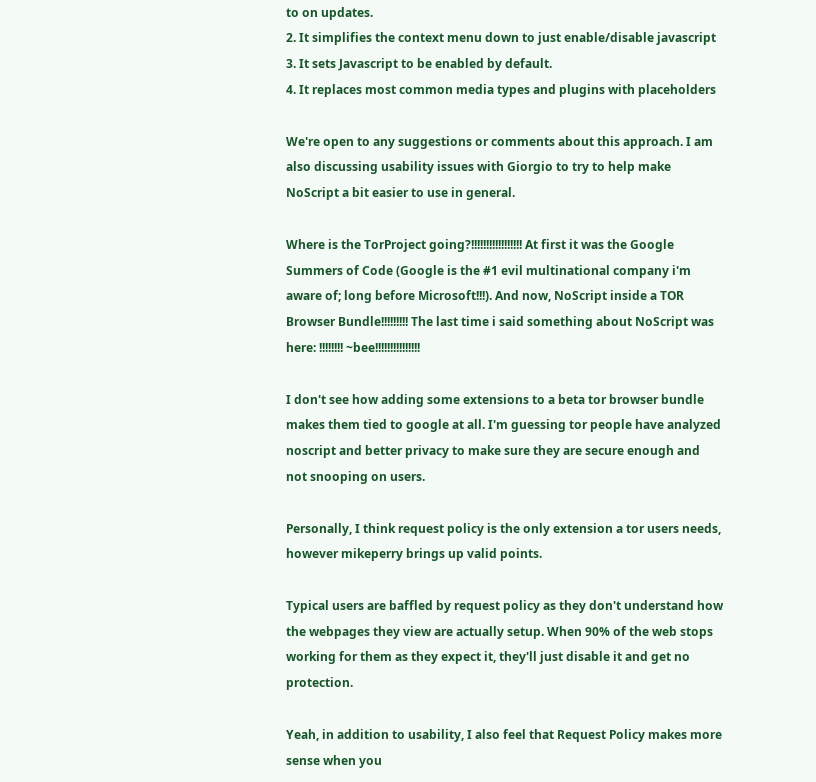to on updates.
2. It simplifies the context menu down to just enable/disable javascript
3. It sets Javascript to be enabled by default.
4. It replaces most common media types and plugins with placeholders

We're open to any suggestions or comments about this approach. I am also discussing usability issues with Giorgio to try to help make NoScript a bit easier to use in general.

Where is the TorProject going?!!!!!!!!!!!!!!!!! At first it was the Google Summers of Code (Google is the #1 evil multinational company i'm aware of; long before Microsoft!!!). And now, NoScript inside a TOR Browser Bundle!!!!!!!!! The last time i said something about NoScript was here: !!!!!!!! ~bee!!!!!!!!!!!!!!!

I don't see how adding some extensions to a beta tor browser bundle makes them tied to google at all. I'm guessing tor people have analyzed noscript and better privacy to make sure they are secure enough and not snooping on users.

Personally, I think request policy is the only extension a tor users needs, however mikeperry brings up valid points.

Typical users are baffled by request policy as they don't understand how the webpages they view are actually setup. When 90% of the web stops working for them as they expect it, they'll just disable it and get no protection.

Yeah, in addition to usability, I also feel that Request Policy makes more sense when you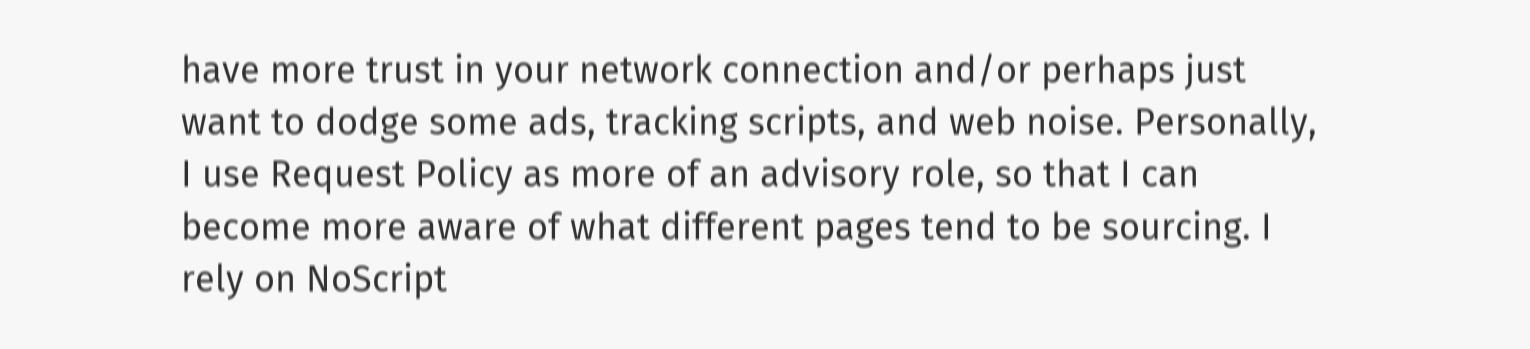have more trust in your network connection and/or perhaps just want to dodge some ads, tracking scripts, and web noise. Personally, I use Request Policy as more of an advisory role, so that I can become more aware of what different pages tend to be sourcing. I rely on NoScript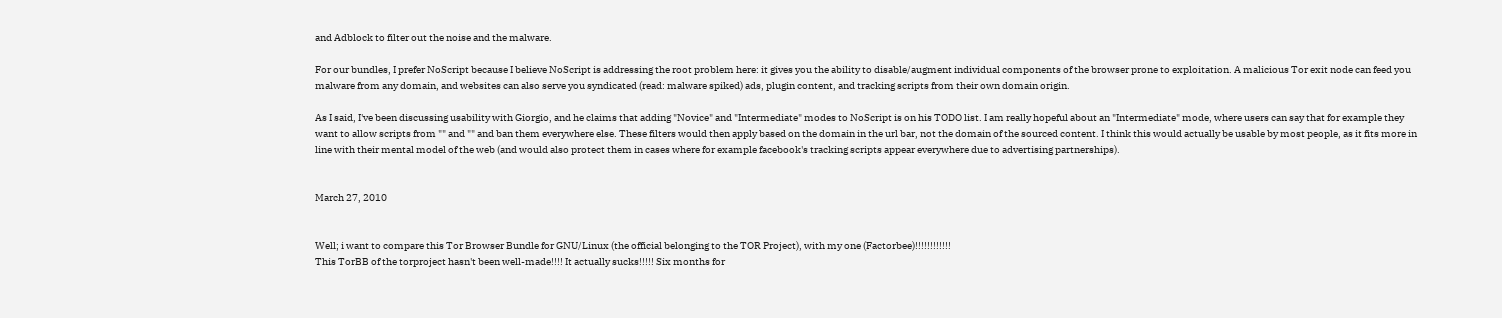and Adblock to filter out the noise and the malware.

For our bundles, I prefer NoScript because I believe NoScript is addressing the root problem here: it gives you the ability to disable/augment individual components of the browser prone to exploitation. A malicious Tor exit node can feed you malware from any domain, and websites can also serve you syndicated (read: malware spiked) ads, plugin content, and tracking scripts from their own domain origin.

As I said, I've been discussing usability with Giorgio, and he claims that adding "Novice" and "Intermediate" modes to NoScript is on his TODO list. I am really hopeful about an "Intermediate" mode, where users can say that for example they want to allow scripts from "" and "" and ban them everywhere else. These filters would then apply based on the domain in the url bar, not the domain of the sourced content. I think this would actually be usable by most people, as it fits more in line with their mental model of the web (and would also protect them in cases where for example facebook's tracking scripts appear everywhere due to advertising partnerships).


March 27, 2010


Well; i want to compare this Tor Browser Bundle for GNU/Linux (the official belonging to the TOR Project), with my one (Factorbee)!!!!!!!!!!!!
This TorBB of the torproject hasn't been well-made!!!! It actually sucks!!!!! Six months for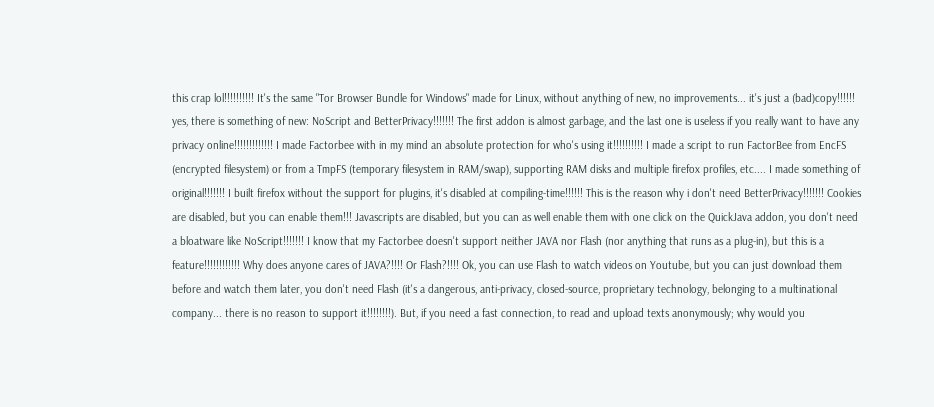this crap lol!!!!!!!!!! It's the same "Tor Browser Bundle for Windows" made for Linux, without anything of new, no improvements... it's just a (bad)copy!!!!!! yes, there is something of new: NoScript and BetterPrivacy!!!!!!! The first addon is almost garbage, and the last one is useless if you really want to have any privacy online!!!!!!!!!!!!! I made Factorbee with in my mind an absolute protection for who's using it!!!!!!!!!! I made a script to run FactorBee from EncFS (encrypted filesystem) or from a TmpFS (temporary filesystem in RAM/swap), supporting RAM disks and multiple firefox profiles, etc.... I made something of original!!!!!!! I built firefox without the support for plugins, it's disabled at compiling-time!!!!!! This is the reason why i don't need BetterPrivacy!!!!!!! Cookies are disabled, but you can enable them!!! Javascripts are disabled, but you can as well enable them with one click on the QuickJava addon, you don't need a bloatware like NoScript!!!!!!! I know that my Factorbee doesn't support neither JAVA nor Flash (nor anything that runs as a plug-in), but this is a feature!!!!!!!!!!!! Why does anyone cares of JAVA?!!!! Or Flash?!!!! Ok, you can use Flash to watch videos on Youtube, but you can just download them before and watch them later, you don't need Flash (it's a dangerous, anti-privacy, closed-source, proprietary technology, belonging to a multinational company... there is no reason to support it!!!!!!!!). But, if you need a fast connection, to read and upload texts anonymously; why would you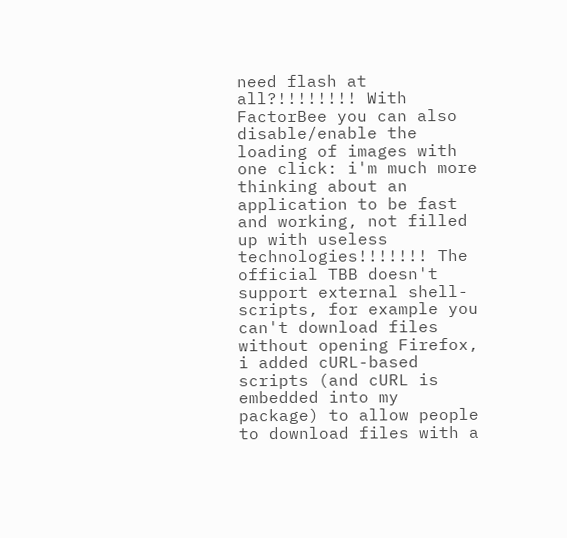need flash at all?!!!!!!!! With FactorBee you can also disable/enable the loading of images with one click: i'm much more thinking about an application to be fast and working, not filled up with useless technologies!!!!!!! The official TBB doesn't support external shell-scripts, for example you can't download files without opening Firefox, i added cURL-based scripts (and cURL is embedded into my package) to allow people to download files with a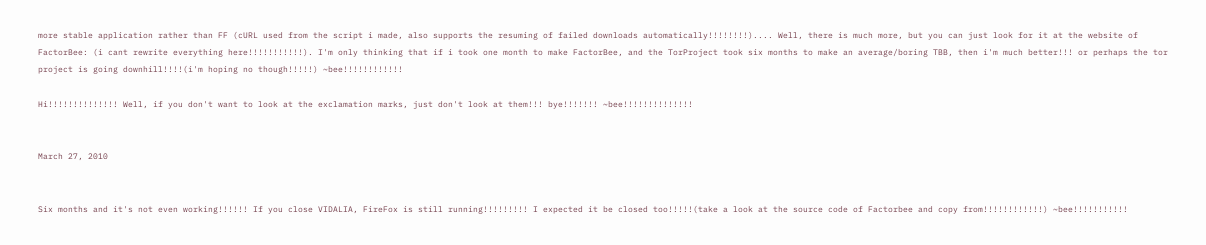more stable application rather than FF (cURL used from the script i made, also supports the resuming of failed downloads automatically!!!!!!!!).... Well, there is much more, but you can just look for it at the website of FactorBee: (i cant rewrite everything here!!!!!!!!!!!). I'm only thinking that if i took one month to make FactorBee, and the TorProject took six months to make an average/boring TBB, then i'm much better!!! or perhaps the tor project is going downhill!!!!(i'm hoping no though!!!!!) ~bee!!!!!!!!!!!!

Hi!!!!!!!!!!!!!! Well, if you don't want to look at the exclamation marks, just don't look at them!!! bye!!!!!!! ~bee!!!!!!!!!!!!!!


March 27, 2010


Six months and it's not even working!!!!!! If you close VIDALIA, FireFox is still running!!!!!!!!! I expected it be closed too!!!!!(take a look at the source code of Factorbee and copy from!!!!!!!!!!!!) ~bee!!!!!!!!!!!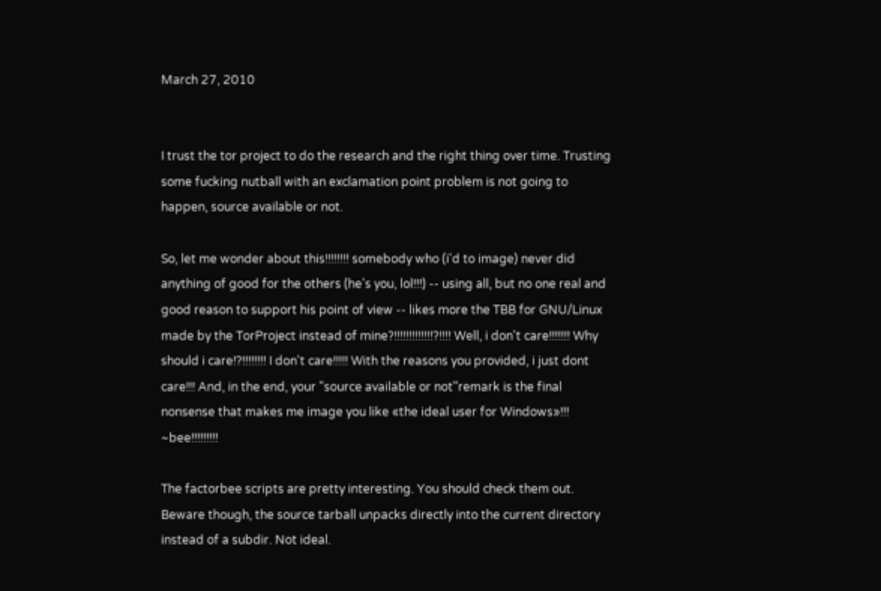March 27, 2010


I trust the tor project to do the research and the right thing over time. Trusting some fucking nutball with an exclamation point problem is not going to happen, source available or not.

So, let me wonder about this!!!!!!!! somebody who (i'd to image) never did anything of good for the others (he's you, lol!!!) -- using all, but no one real and good reason to support his point of view -- likes more the TBB for GNU/Linux made by the TorProject instead of mine?!!!!!!!!!!!!!?!!!! Well, i don't care!!!!!!! Why should i care!?!!!!!!!! I don't care!!!!! With the reasons you provided, i just dont care!!! And, in the end, your "source available or not"remark is the final nonsense that makes me image you like «the ideal user for Windows»!!! ~bee!!!!!!!!!

The factorbee scripts are pretty interesting. You should check them out. Beware though, the source tarball unpacks directly into the current directory instead of a subdir. Not ideal.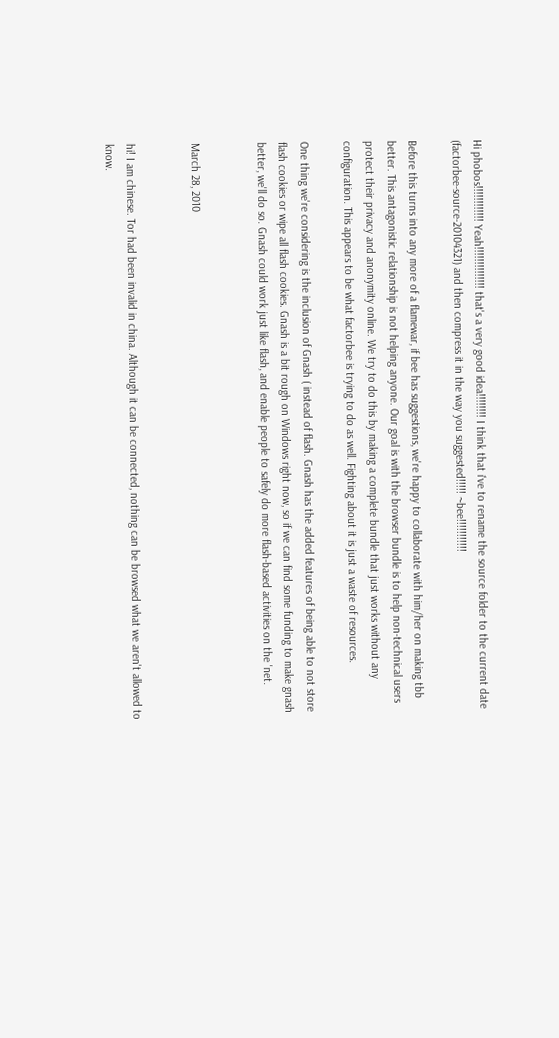Hi phobos!!!!!!!!!!!! Yeah!!!!!!!!!!!!!! that's a very good idea!!!!!!!! I think that i've to rename the source folder to the current date (factorbee-source-20104321) and then compress it in the way you suggested!!!!! ~bee!!!!!!!!!!!

Before this turns into any more of a flamewar, if bee has suggestions, we're happy to collaborate with him/her on making tbb better. This antagonistic relationship is not helping anyone. Our goal is with the browser bundle is to help non-technical users protect their privacy and anonymity online. We try to do this by making a complete bundle that just works without any configuration. This appears to be what factorbee is trying to do as well. Fighting about it is just a waste of resources.

One thing we're considering is the inclusion of Gnash ( instead of flash. Gnash has the added features of being able to not store flash cookies or wipe all flash cookies. Gnash is a bit rough on Windows right now, so if we can find some funding to make gnash better, we'll do so. Gnash could work just like flash, and enable people to safely do more flash-based activities on the 'net.


March 28, 2010


hi! I am chinese. Tor had been invalid in china. Although it can be connected, nothing can be browsed what we aren't allowed to know.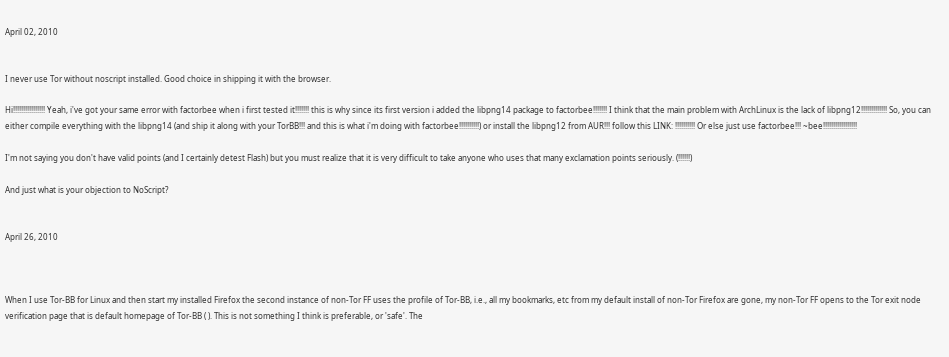April 02, 2010


I never use Tor without noscript installed. Good choice in shipping it with the browser.

Hi!!!!!!!!!!!!!!!! Yeah, i've got your same error with factorbee when i first tested it!!!!!!! this is why since its first version i added the libpng14 package to factorbee!!!!!!! I think that the main problem with ArchLinux is the lack of libpng12!!!!!!!!!!!!! So, you can either compile everything with the libpng14 (and ship it along with your TorBB!!! and this is what i'm doing with factorbee!!!!!!!!!!) or install the libpng12 from AUR!!! follow this LINK: !!!!!!!!!! Or else just use factorbee!!! ~bee!!!!!!!!!!!!!!!!!

I'm not saying you don't have valid points (and I certainly detest Flash) but you must realize that it is very difficult to take anyone who uses that many exclamation points seriously. (!!!!!!)

And just what is your objection to NoScript?


April 26, 2010



When I use Tor-BB for Linux and then start my installed Firefox the second instance of non-Tor FF uses the profile of Tor-BB, i.e., all my bookmarks, etc from my default install of non-Tor Firefox are gone, my non-Tor FF opens to the Tor exit node verification page that is default homepage of Tor-BB ( ). This is not something I think is preferable, or 'safe'. The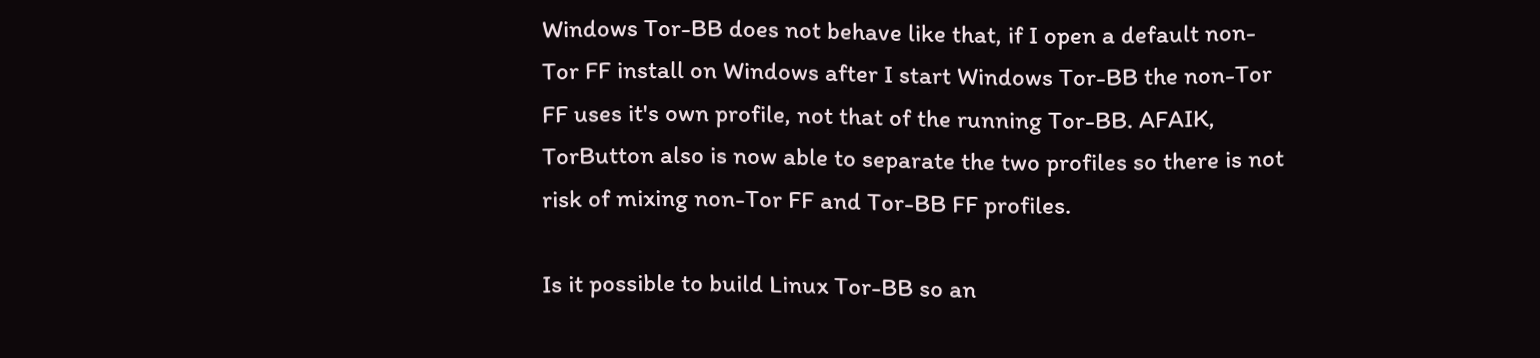Windows Tor-BB does not behave like that, if I open a default non-Tor FF install on Windows after I start Windows Tor-BB the non-Tor FF uses it's own profile, not that of the running Tor-BB. AFAIK, TorButton also is now able to separate the two profiles so there is not risk of mixing non-Tor FF and Tor-BB FF profiles.

Is it possible to build Linux Tor-BB so an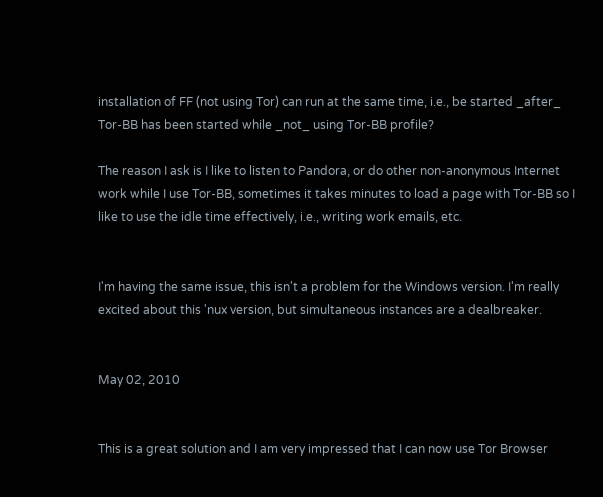installation of FF (not using Tor) can run at the same time, i.e., be started _after_ Tor-BB has been started while _not_ using Tor-BB profile?

The reason I ask is I like to listen to Pandora, or do other non-anonymous Internet work while I use Tor-BB, sometimes it takes minutes to load a page with Tor-BB so I like to use the idle time effectively, i.e., writing work emails, etc.


I'm having the same issue, this isn't a problem for the Windows version. I'm really excited about this 'nux version, but simultaneous instances are a dealbreaker.


May 02, 2010


This is a great solution and I am very impressed that I can now use Tor Browser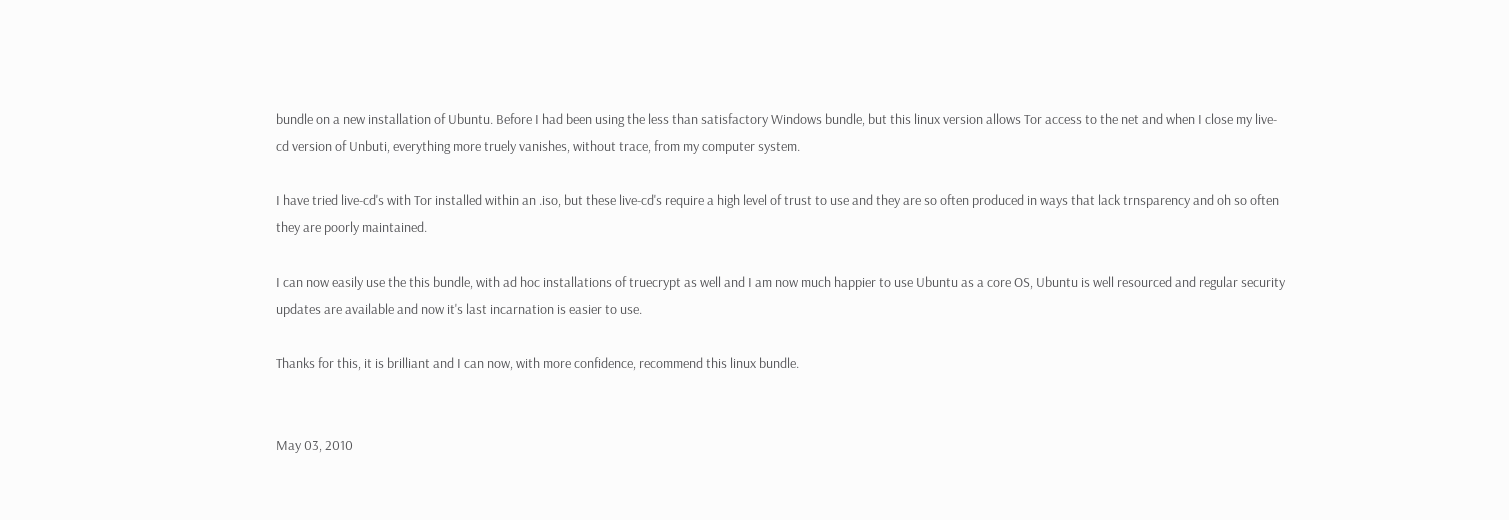bundle on a new installation of Ubuntu. Before I had been using the less than satisfactory Windows bundle, but this linux version allows Tor access to the net and when I close my live-cd version of Unbuti, everything more truely vanishes, without trace, from my computer system.

I have tried live-cd's with Tor installed within an .iso, but these live-cd's require a high level of trust to use and they are so often produced in ways that lack trnsparency and oh so often they are poorly maintained.

I can now easily use the this bundle, with ad hoc installations of truecrypt as well and I am now much happier to use Ubuntu as a core OS, Ubuntu is well resourced and regular security updates are available and now it's last incarnation is easier to use.

Thanks for this, it is brilliant and I can now, with more confidence, recommend this linux bundle.


May 03, 2010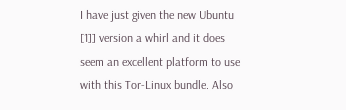I have just given the new Ubuntu [1]] version a whirl and it does seem an excellent platform to use with this Tor-Linux bundle. Also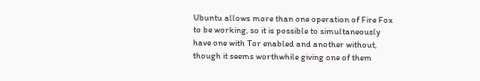Ubuntu allows more than one operation of Fire Fox to be working, so it is possible to simultaneously have one with Tor enabled and another without, though it seems worthwhile giving one of them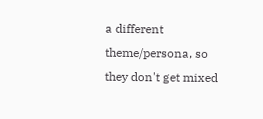a different theme/persona, so they don't get mixed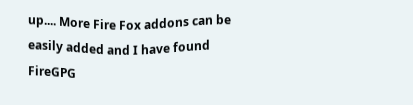up.... More Fire Fox addons can be easily added and I have found FireGPG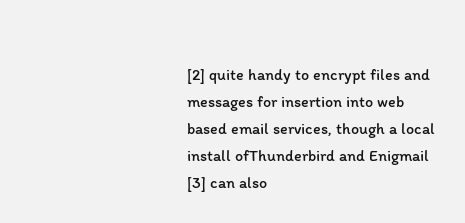[2] quite handy to encrypt files and messages for insertion into web based email services, though a local install ofThunderbird and Enigmail [3] can also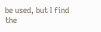be used, but I find the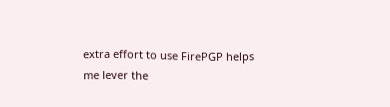extra effort to use FirePGP helps me lever the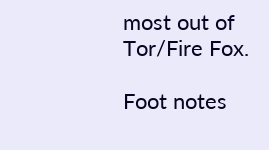most out of Tor/Fire Fox.

Foot notes